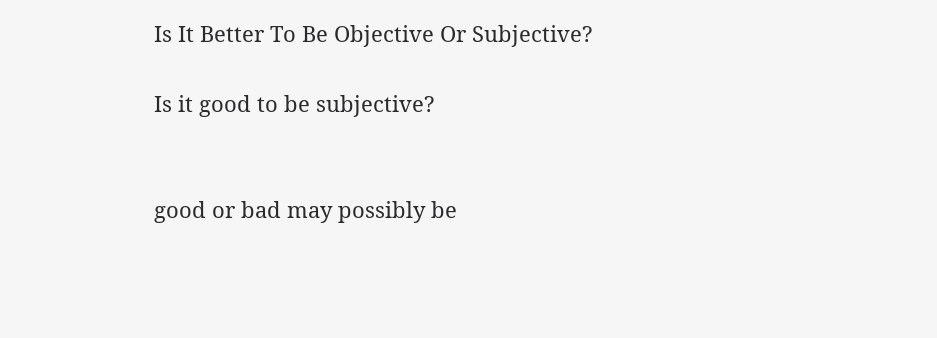Is It Better To Be Objective Or Subjective?

Is it good to be subjective?


good or bad may possibly be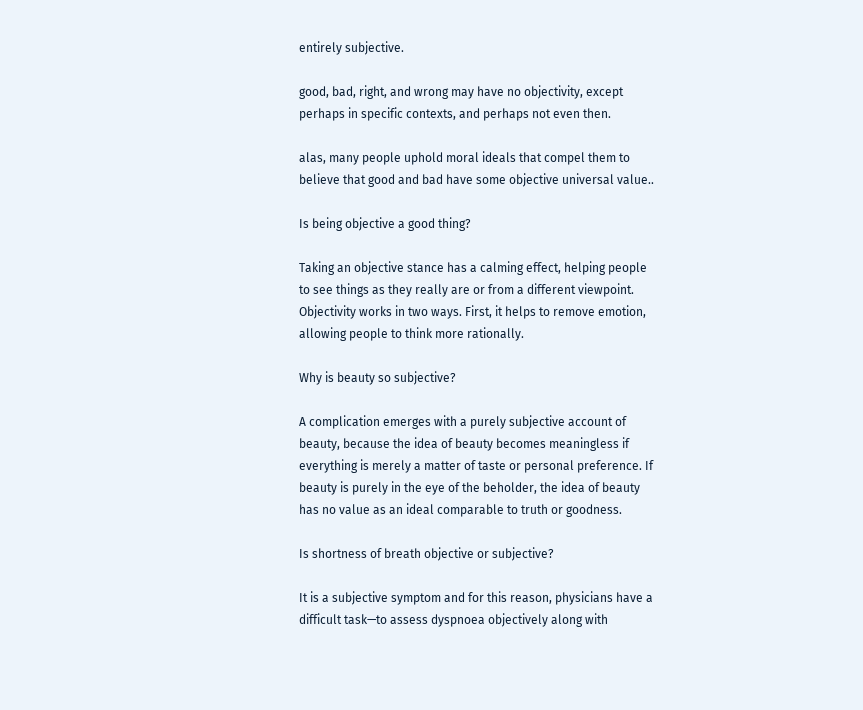entirely subjective.

good, bad, right, and wrong may have no objectivity, except perhaps in specific contexts, and perhaps not even then.

alas, many people uphold moral ideals that compel them to believe that good and bad have some objective universal value..

Is being objective a good thing?

Taking an objective stance has a calming effect, helping people to see things as they really are or from a different viewpoint. Objectivity works in two ways. First, it helps to remove emotion, allowing people to think more rationally.

Why is beauty so subjective?

A complication emerges with a purely subjective account of beauty, because the idea of beauty becomes meaningless if everything is merely a matter of taste or personal preference. If beauty is purely in the eye of the beholder, the idea of beauty has no value as an ideal comparable to truth or goodness.

Is shortness of breath objective or subjective?

It is a subjective symptom and for this reason, physicians have a difficult task—to assess dyspnoea objectively along with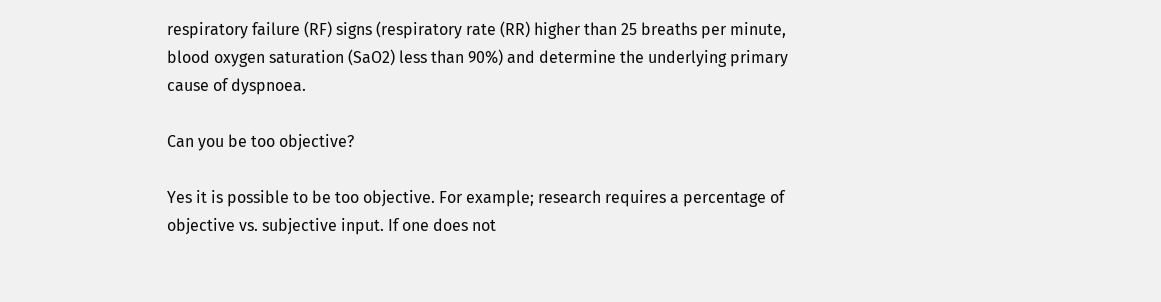respiratory failure (RF) signs (respiratory rate (RR) higher than 25 breaths per minute, blood oxygen saturation (SaO2) less than 90%) and determine the underlying primary cause of dyspnoea.

Can you be too objective?

Yes it is possible to be too objective. For example; research requires a percentage of objective vs. subjective input. If one does not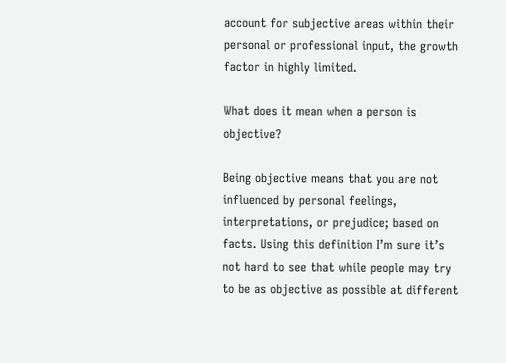account for subjective areas within their personal or professional input, the growth factor in highly limited.

What does it mean when a person is objective?

Being objective means that you are not influenced by personal feelings, interpretations, or prejudice; based on facts. Using this definition I’m sure it’s not hard to see that while people may try to be as objective as possible at different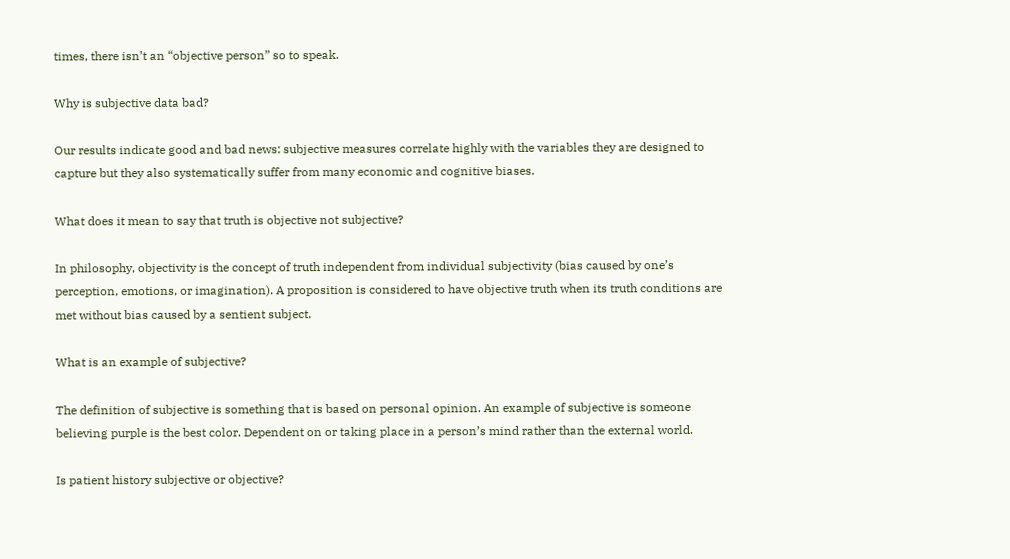times, there isn’t an “objective person” so to speak.

Why is subjective data bad?

Our results indicate good and bad news: subjective measures correlate highly with the variables they are designed to capture but they also systematically suffer from many economic and cognitive biases.

What does it mean to say that truth is objective not subjective?

In philosophy, objectivity is the concept of truth independent from individual subjectivity (bias caused by one’s perception, emotions, or imagination). A proposition is considered to have objective truth when its truth conditions are met without bias caused by a sentient subject.

What is an example of subjective?

The definition of subjective is something that is based on personal opinion. An example of subjective is someone believing purple is the best color. Dependent on or taking place in a person’s mind rather than the external world.

Is patient history subjective or objective?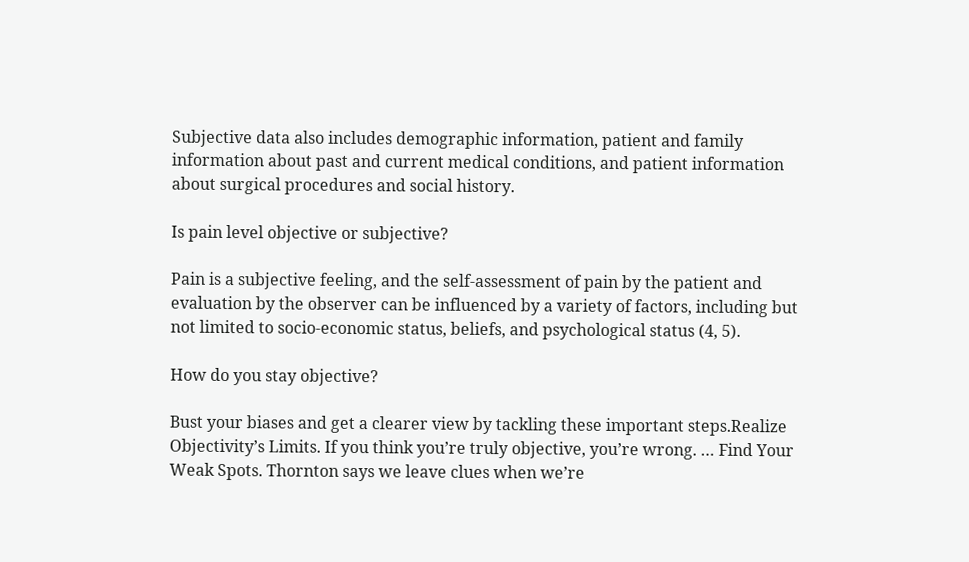Subjective data also includes demographic information, patient and family information about past and current medical conditions, and patient information about surgical procedures and social history.

Is pain level objective or subjective?

Pain is a subjective feeling, and the self-assessment of pain by the patient and evaluation by the observer can be influenced by a variety of factors, including but not limited to socio-economic status, beliefs, and psychological status (4, 5).

How do you stay objective?

Bust your biases and get a clearer view by tackling these important steps.Realize Objectivity’s Limits. If you think you’re truly objective, you’re wrong. … Find Your Weak Spots. Thornton says we leave clues when we’re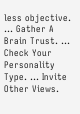less objective. … Gather A Brain Trust. … Check Your Personality Type. … Invite Other Views.